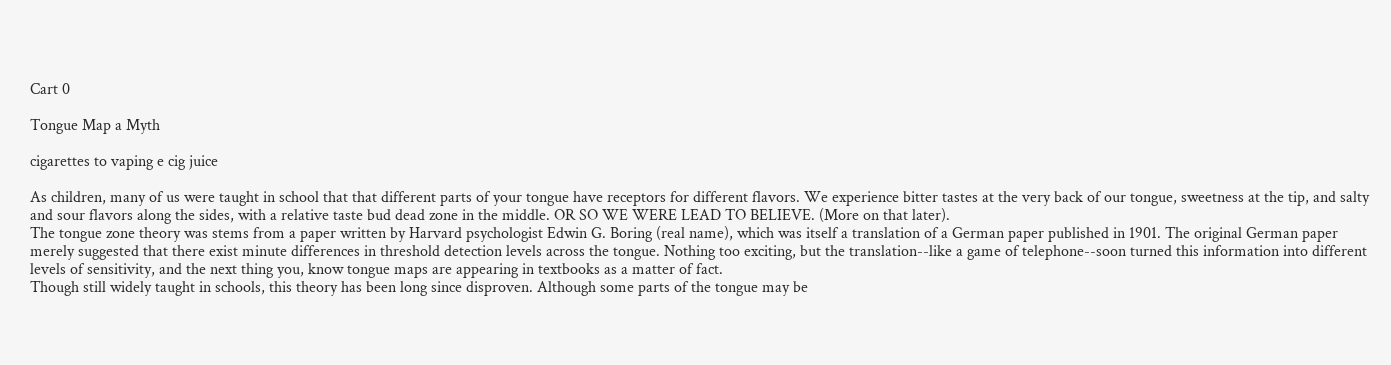Cart 0

Tongue Map a Myth

cigarettes to vaping e cig juice

As children, many of us were taught in school that that different parts of your tongue have receptors for different flavors. We experience bitter tastes at the very back of our tongue, sweetness at the tip, and salty and sour flavors along the sides, with a relative taste bud dead zone in the middle. OR SO WE WERE LEAD TO BELIEVE. (More on that later).
The tongue zone theory was stems from a paper written by Harvard psychologist Edwin G. Boring (real name), which was itself a translation of a German paper published in 1901. The original German paper merely suggested that there exist minute differences in threshold detection levels across the tongue. Nothing too exciting, but the translation--like a game of telephone--soon turned this information into different levels of sensitivity, and the next thing you, know tongue maps are appearing in textbooks as a matter of fact.
Though still widely taught in schools, this theory has been long since disproven. Although some parts of the tongue may be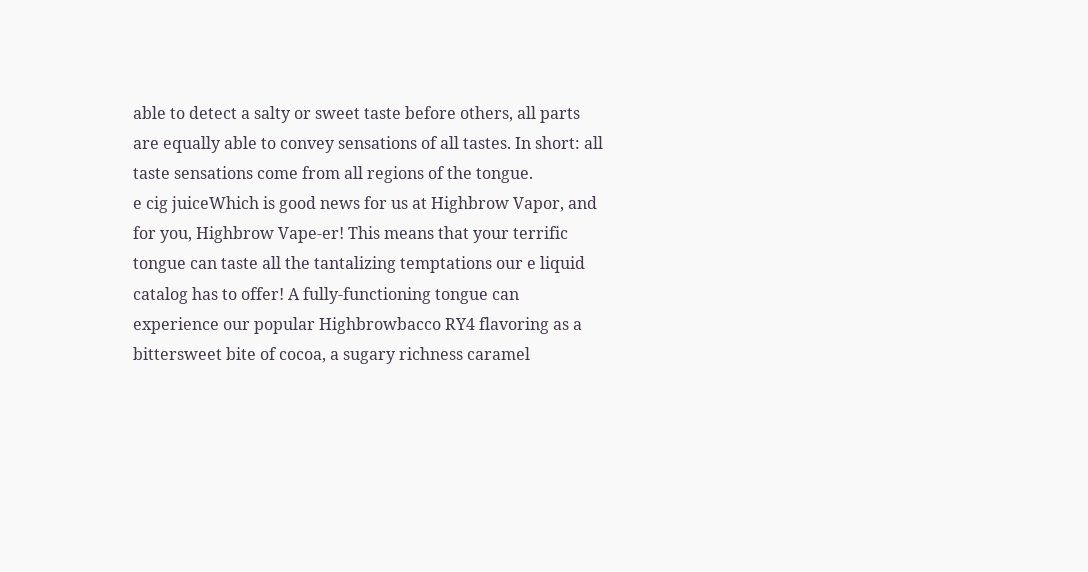able to detect a salty or sweet taste before others, all parts are equally able to convey sensations of all tastes. In short: all taste sensations come from all regions of the tongue.
e cig juiceWhich is good news for us at Highbrow Vapor, and for you, Highbrow Vape-er! This means that your terrific tongue can taste all the tantalizing temptations our e liquid catalog has to offer! A fully-functioning tongue can experience our popular Highbrowbacco RY4 flavoring as a bittersweet bite of cocoa, a sugary richness caramel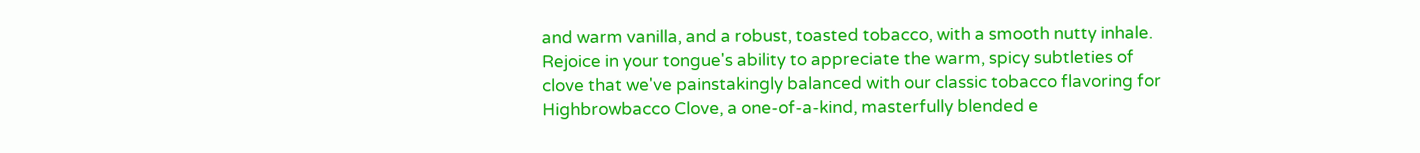and warm vanilla, and a robust, toasted tobacco, with a smooth nutty inhale. Rejoice in your tongue's ability to appreciate the warm, spicy subtleties of clove that we've painstakingly balanced with our classic tobacco flavoring for Highbrowbacco Clove, a one-of-a-kind, masterfully blended e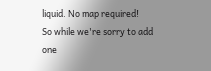liquid. No map required!
So while we're sorry to add one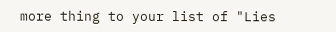more thing to your list of "Lies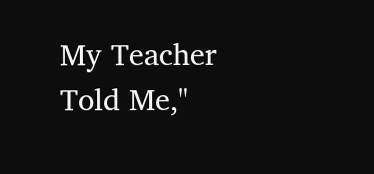My Teacher Told Me,"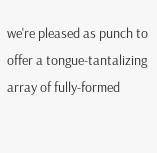we're pleased as punch to offer a tongue-tantalizing array of fully-formed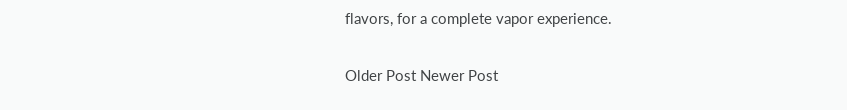flavors, for a complete vapor experience.

Older Post Newer Post